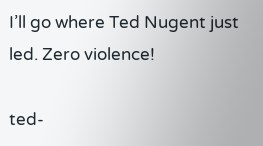I’ll go where Ted Nugent just led. Zero violence!

ted-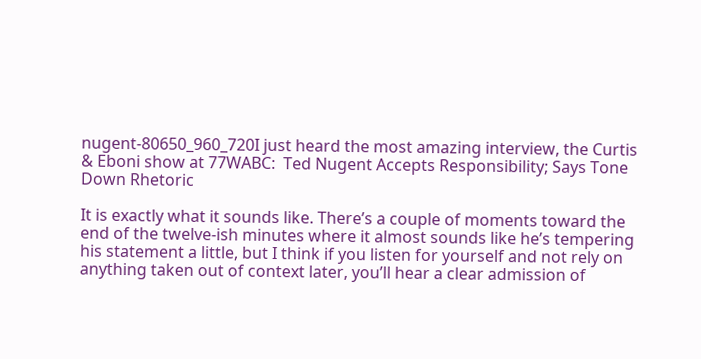nugent-80650_960_720I just heard the most amazing interview, the Curtis & Eboni show at 77WABC:  Ted Nugent Accepts Responsibility; Says Tone Down Rhetoric

It is exactly what it sounds like. There’s a couple of moments toward the end of the twelve-ish minutes where it almost sounds like he’s tempering his statement a little, but I think if you listen for yourself and not rely on anything taken out of context later, you’ll hear a clear admission of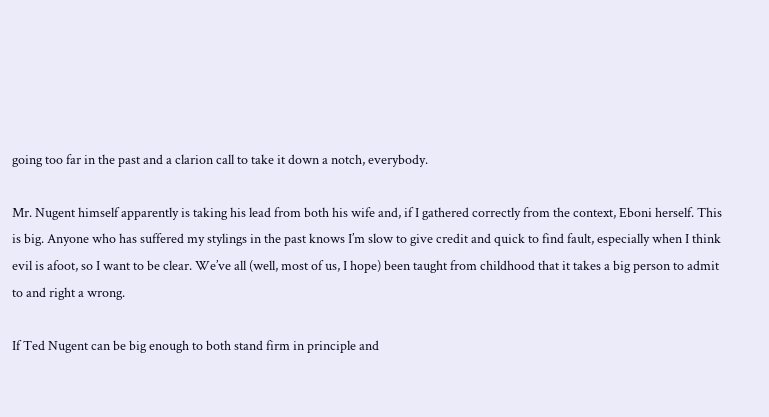going too far in the past and a clarion call to take it down a notch, everybody.

Mr. Nugent himself apparently is taking his lead from both his wife and, if I gathered correctly from the context, Eboni herself. This is big. Anyone who has suffered my stylings in the past knows I’m slow to give credit and quick to find fault, especially when I think evil is afoot, so I want to be clear. We’ve all (well, most of us, I hope) been taught from childhood that it takes a big person to admit to and right a wrong.

If Ted Nugent can be big enough to both stand firm in principle and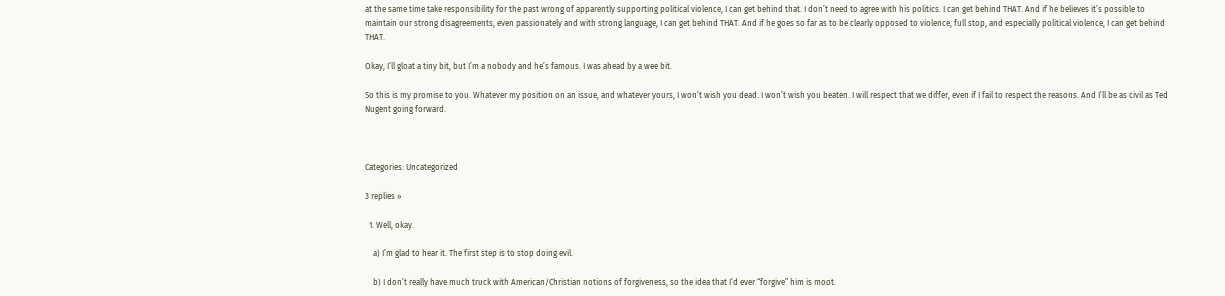at the same time take responsibility for the past wrong of apparently supporting political violence, I can get behind that. I don’t need to agree with his politics. I can get behind THAT. And if he believes it’s possible to maintain our strong disagreements, even passionately and with strong language, I can get behind THAT. And if he goes so far as to be clearly opposed to violence, full stop, and especially political violence, I can get behind THAT.

Okay, I’ll gloat a tiny bit, but I’m a nobody and he’s famous. I was ahead by a wee bit.

So this is my promise to you. Whatever my position on an issue, and whatever yours, I won’t wish you dead. I won’t wish you beaten. I will respect that we differ, even if I fail to respect the reasons. And I’ll be as civil as Ted Nugent going forward.



Categories: Uncategorized

3 replies »

  1. Well, okay.

    a) I’m glad to hear it. The first step is to stop doing evil.

    b) I don’t really have much truck with American/Christian notions of forgiveness, so the idea that I’d ever “forgive” him is moot.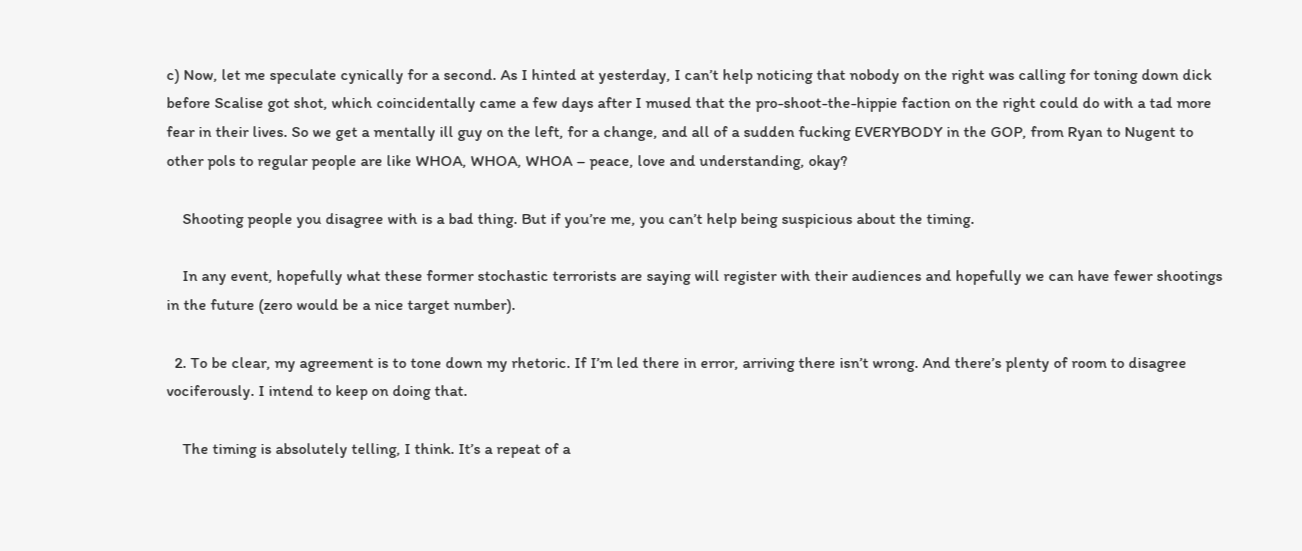c) Now, let me speculate cynically for a second. As I hinted at yesterday, I can’t help noticing that nobody on the right was calling for toning down dick before Scalise got shot, which coincidentally came a few days after I mused that the pro-shoot-the-hippie faction on the right could do with a tad more fear in their lives. So we get a mentally ill guy on the left, for a change, and all of a sudden fucking EVERYBODY in the GOP, from Ryan to Nugent to other pols to regular people are like WHOA, WHOA, WHOA – peace, love and understanding, okay?

    Shooting people you disagree with is a bad thing. But if you’re me, you can’t help being suspicious about the timing.

    In any event, hopefully what these former stochastic terrorists are saying will register with their audiences and hopefully we can have fewer shootings in the future (zero would be a nice target number).

  2. To be clear, my agreement is to tone down my rhetoric. If I’m led there in error, arriving there isn’t wrong. And there’s plenty of room to disagree vociferously. I intend to keep on doing that.

    The timing is absolutely telling, I think. It’s a repeat of a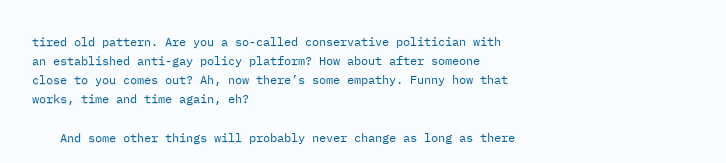tired old pattern. Are you a so-called conservative politician with an established anti-gay policy platform? How about after someone close to you comes out? Ah, now there’s some empathy. Funny how that works, time and time again, eh?

    And some other things will probably never change as long as there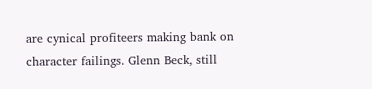are cynical profiteers making bank on character failings. Glenn Beck, still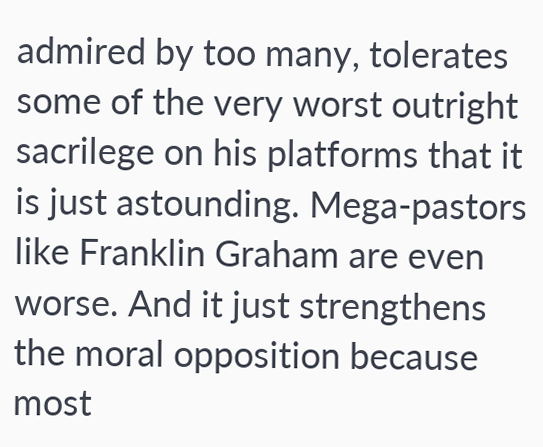admired by too many, tolerates some of the very worst outright sacrilege on his platforms that it is just astounding. Mega-pastors like Franklin Graham are even worse. And it just strengthens the moral opposition because most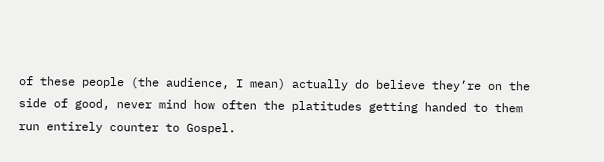of these people (the audience, I mean) actually do believe they’re on the side of good, never mind how often the platitudes getting handed to them run entirely counter to Gospel.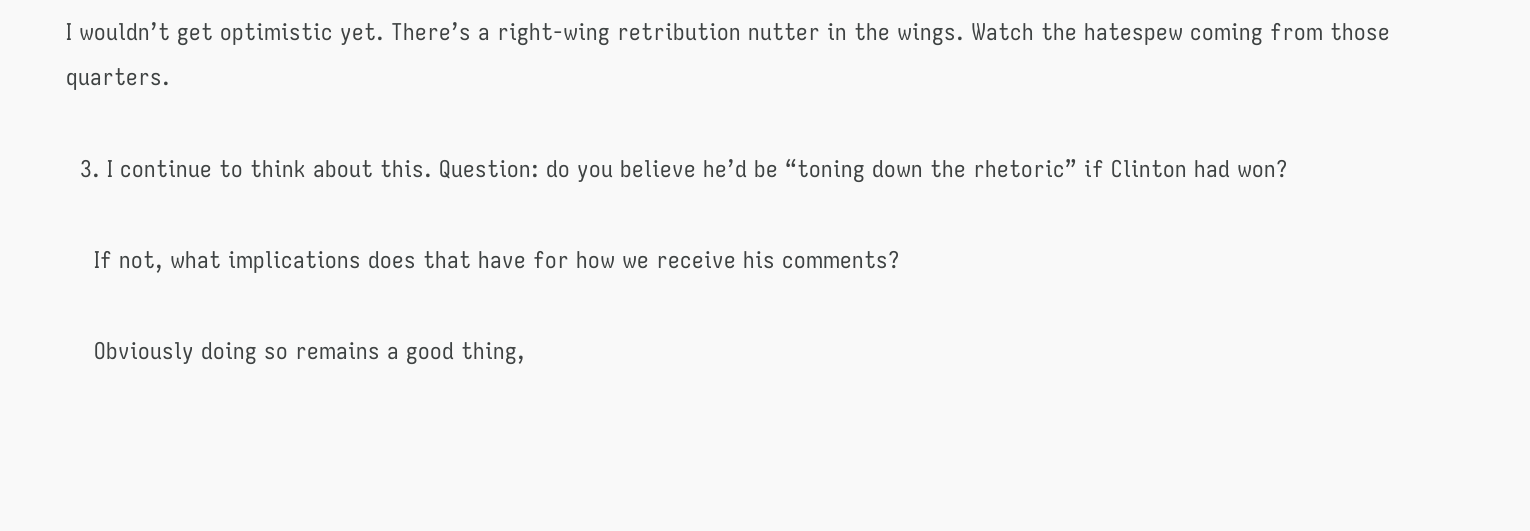I wouldn’t get optimistic yet. There’s a right-wing retribution nutter in the wings. Watch the hatespew coming from those quarters.

  3. I continue to think about this. Question: do you believe he’d be “toning down the rhetoric” if Clinton had won?

    If not, what implications does that have for how we receive his comments?

    Obviously doing so remains a good thing,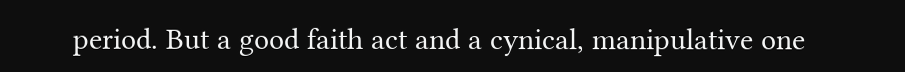period. But a good faith act and a cynical, manipulative one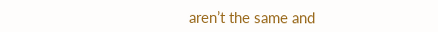aren’t the same and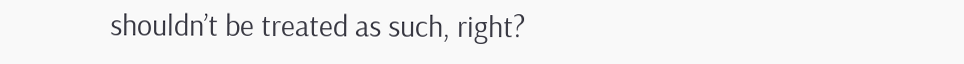shouldn’t be treated as such, right?